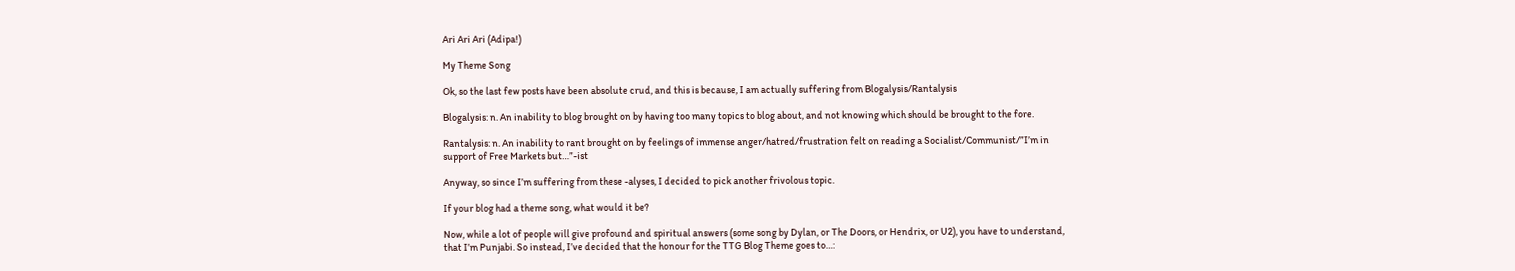Ari Ari Ari (Adipa!)

My Theme Song

Ok, so the last few posts have been absolute crud, and this is because, I am actually suffering from Blogalysis/Rantalysis

Blogalysis: n. An inability to blog brought on by having too many topics to blog about, and not knowing which should be brought to the fore.

Rantalysis: n. An inability to rant brought on by feelings of immense anger/hatred/frustration felt on reading a Socialist/Communist/”I’m in support of Free Markets but…”-ist

Anyway, so since I’m suffering from these -alyses, I decided to pick another frivolous topic.

If your blog had a theme song, what would it be?

Now, while a lot of people will give profound and spiritual answers (some song by Dylan, or The Doors, or Hendrix, or U2), you have to understand, that I’m Punjabi. So instead, I’ve decided that the honour for the TTG Blog Theme goes to…: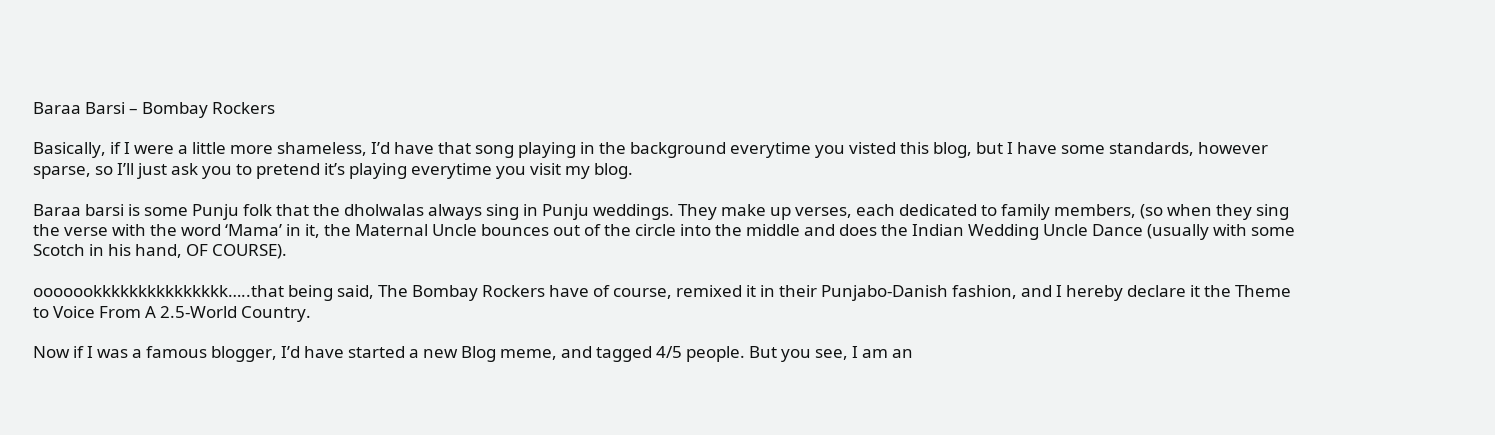Baraa Barsi – Bombay Rockers

Basically, if I were a little more shameless, I’d have that song playing in the background everytime you visted this blog, but I have some standards, however sparse, so I’ll just ask you to pretend it’s playing everytime you visit my blog.

Baraa barsi is some Punju folk that the dholwalas always sing in Punju weddings. They make up verses, each dedicated to family members, (so when they sing the verse with the word ‘Mama’ in it, the Maternal Uncle bounces out of the circle into the middle and does the Indian Wedding Uncle Dance (usually with some Scotch in his hand, OF COURSE).

ooooookkkkkkkkkkkkkkk…..that being said, The Bombay Rockers have of course, remixed it in their Punjabo-Danish fashion, and I hereby declare it the Theme to Voice From A 2.5-World Country.

Now if I was a famous blogger, I’d have started a new Blog meme, and tagged 4/5 people. But you see, I am an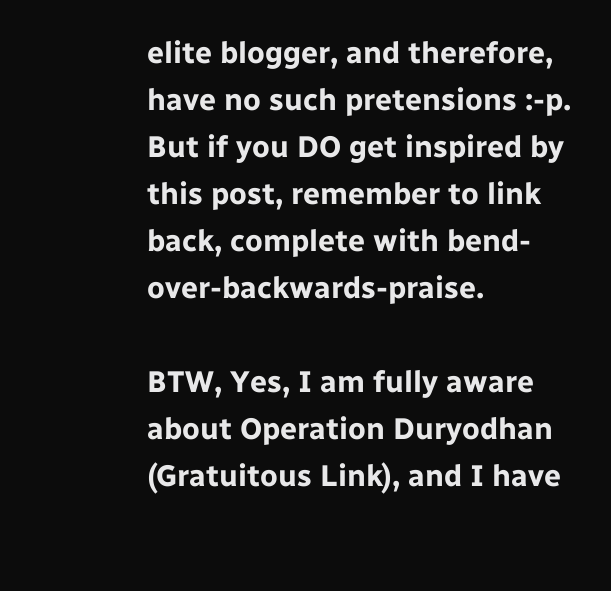elite blogger, and therefore, have no such pretensions :-p. But if you DO get inspired by this post, remember to link back, complete with bend-over-backwards-praise.

BTW, Yes, I am fully aware about Operation Duryodhan (Gratuitous Link), and I have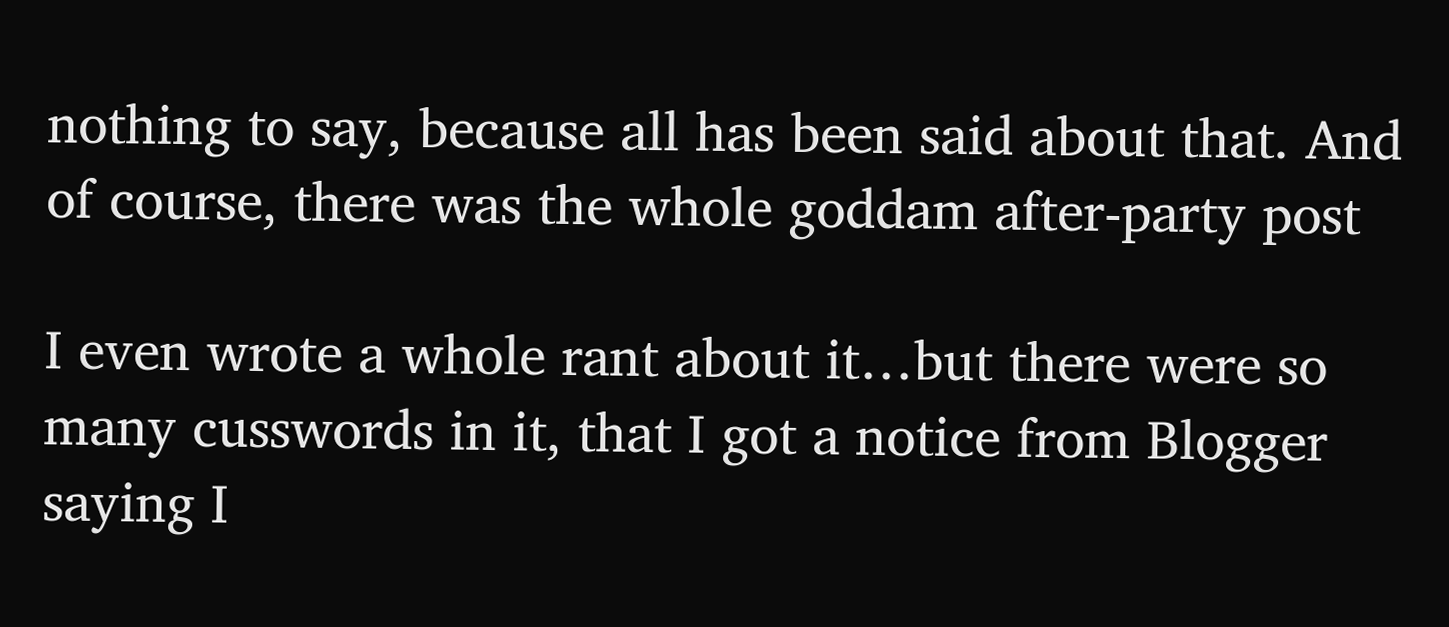nothing to say, because all has been said about that. And of course, there was the whole goddam after-party post

I even wrote a whole rant about it…but there were so many cusswords in it, that I got a notice from Blogger saying I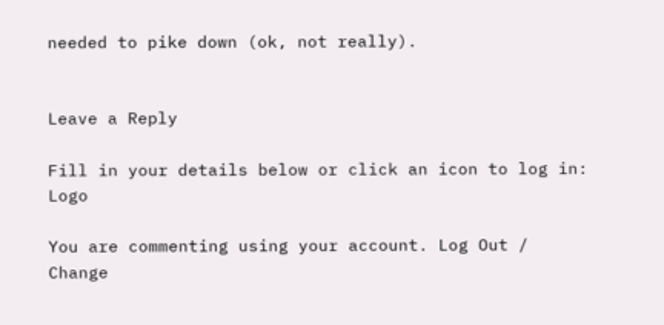needed to pike down (ok, not really).


Leave a Reply

Fill in your details below or click an icon to log in: Logo

You are commenting using your account. Log Out / Change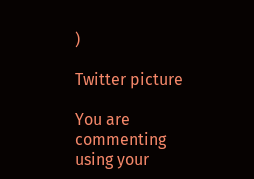)

Twitter picture

You are commenting using your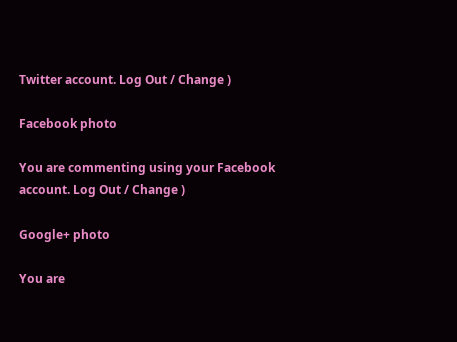Twitter account. Log Out / Change )

Facebook photo

You are commenting using your Facebook account. Log Out / Change )

Google+ photo

You are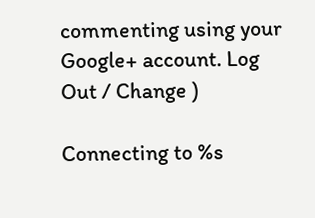commenting using your Google+ account. Log Out / Change )

Connecting to %s